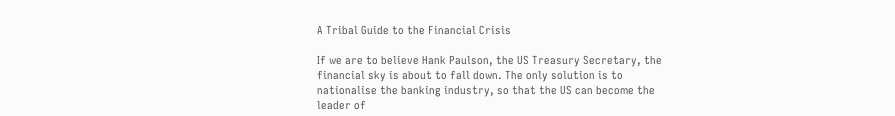A Tribal Guide to the Financial Crisis

If we are to believe Hank Paulson, the US Treasury Secretary, the financial sky is about to fall down. The only solution is to nationalise the banking industry, so that the US can become the leader of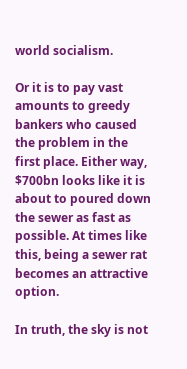world socialism.

Or it is to pay vast amounts to greedy bankers who caused the problem in the first place. Either way, $700bn looks like it is about to poured down the sewer as fast as possible. At times like this, being a sewer rat becomes an attractive option.

In truth, the sky is not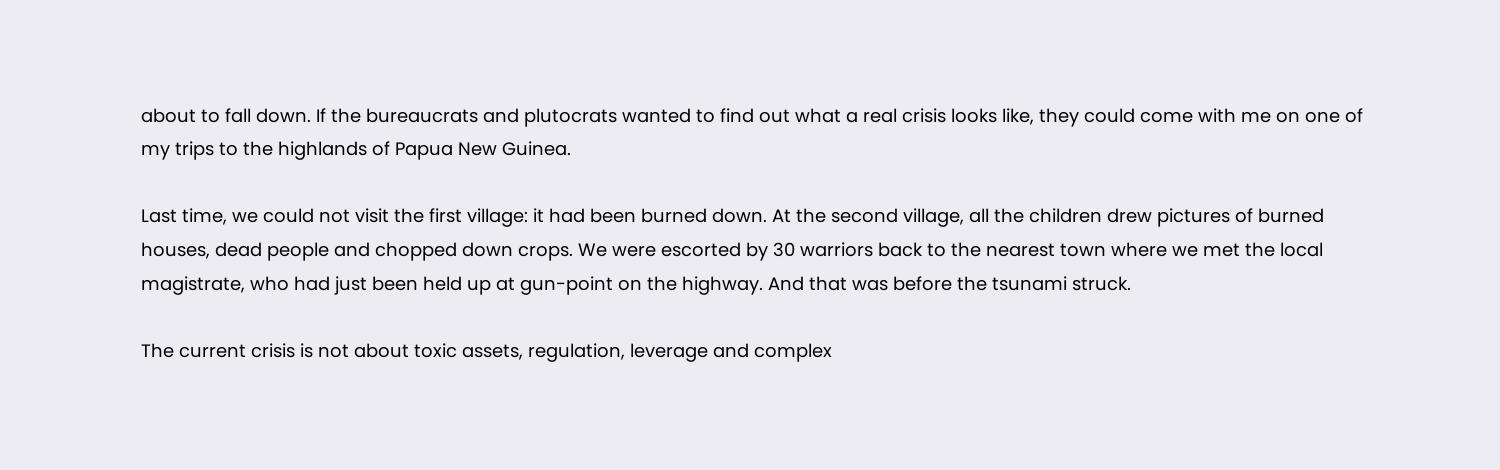about to fall down. If the bureaucrats and plutocrats wanted to find out what a real crisis looks like, they could come with me on one of my trips to the highlands of Papua New Guinea.

Last time, we could not visit the first village: it had been burned down. At the second village, all the children drew pictures of burned houses, dead people and chopped down crops. We were escorted by 30 warriors back to the nearest town where we met the local magistrate, who had just been held up at gun-point on the highway. And that was before the tsunami struck.

The current crisis is not about toxic assets, regulation, leverage and complex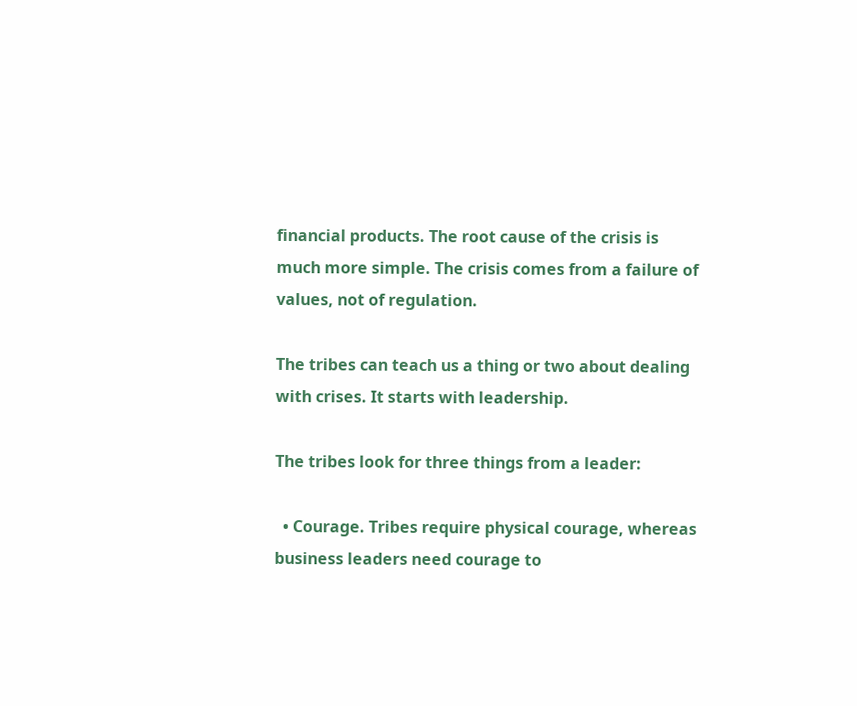financial products. The root cause of the crisis is much more simple. The crisis comes from a failure of values, not of regulation.

The tribes can teach us a thing or two about dealing with crises. It starts with leadership.

The tribes look for three things from a leader:

  • Courage. Tribes require physical courage, whereas business leaders need courage to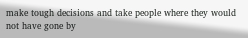make tough decisions and take people where they would not have gone by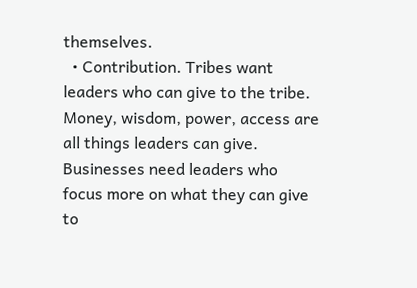themselves.
  • Contribution. Tribes want leaders who can give to the tribe. Money, wisdom, power, access are all things leaders can give. Businesses need leaders who focus more on what they can give to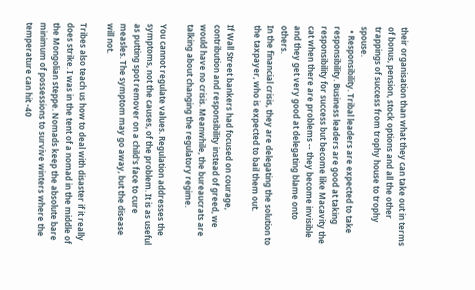their organisation than what they can take out in terms of bonus, pension, stock options and all the other trappings of success from trophy house to trophy spouse.
  • Responsibility. Tribal leaders are expected to take responsibility. Business leaders are good at taking responsibility for success but become like Macavity the cat when there are problems -- they become invisible and they get very good at delegating blame onto others.
In the financial crisis, they are delegating the solution to the taxpayer, who is expected to bail them out.

If Wall Street bankers had focused on courage, contribution and responsibility instead of greed, we would have no crisis. Meanwhile, the bureaucrats are talking about changing the regulatory regime.

You cannot regulate values. Regulation addresses the symptoms, not the causes, of the problem. It is as useful as putting spot remover on a child's face to cure measles. The symptom may go away, but the disease will not.

Tribes also teach us how to deal with disaster if it really does strike. I was in the tent of a nomad in the middle of the Mongolian steppe. Nomads keep the absolute bare minimum of possessions to survive winters where the temperature can hit -40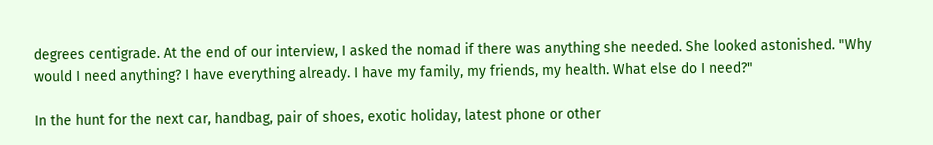degrees centigrade. At the end of our interview, I asked the nomad if there was anything she needed. She looked astonished. "Why would I need anything? I have everything already. I have my family, my friends, my health. What else do I need?"

In the hunt for the next car, handbag, pair of shoes, exotic holiday, latest phone or other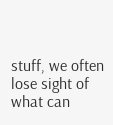stuff, we often lose sight of what can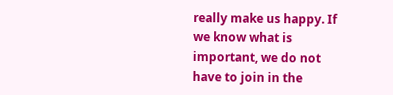really make us happy. If we know what is important, we do not have to join in the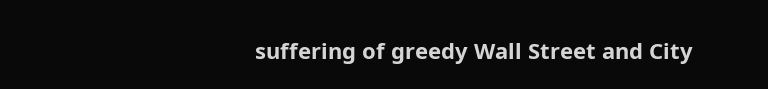suffering of greedy Wall Street and City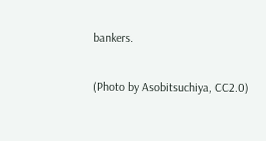bankers.

(Photo by Asobitsuchiya, CC2.0)